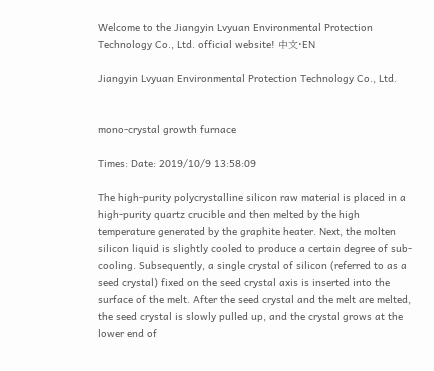Welcome to the Jiangyin Lvyuan Environmental Protection Technology Co., Ltd. official website! 中文·EN

Jiangyin Lvyuan Environmental Protection Technology Co., Ltd.


mono-crystal growth furnace

Times: Date: 2019/10/9 13:58:09

The high-purity polycrystalline silicon raw material is placed in a high-purity quartz crucible and then melted by the high temperature generated by the graphite heater. Next, the molten silicon liquid is slightly cooled to produce a certain degree of sub-cooling. Subsequently, a single crystal of silicon (referred to as a seed crystal) fixed on the seed crystal axis is inserted into the surface of the melt. After the seed crystal and the melt are melted, the seed crystal is slowly pulled up, and the crystal grows at the lower end of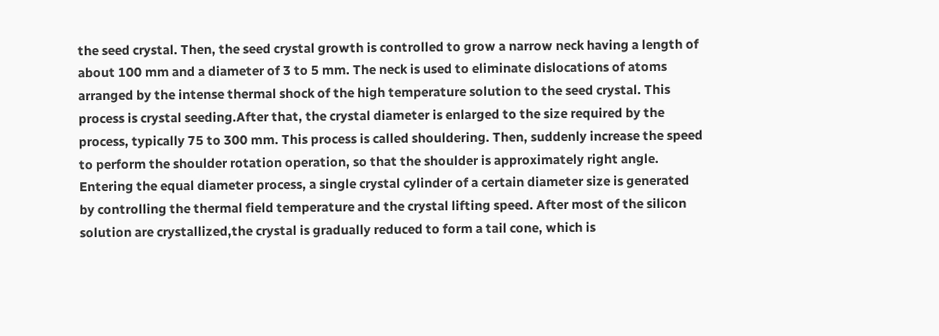the seed crystal. Then, the seed crystal growth is controlled to grow a narrow neck having a length of about 100 mm and a diameter of 3 to 5 mm. The neck is used to eliminate dislocations of atoms arranged by the intense thermal shock of the high temperature solution to the seed crystal. This process is crystal seeding.After that, the crystal diameter is enlarged to the size required by the process, typically 75 to 300 mm. This process is called shouldering. Then, suddenly increase the speed to perform the shoulder rotation operation, so that the shoulder is approximately right angle. Entering the equal diameter process, a single crystal cylinder of a certain diameter size is generated by controlling the thermal field temperature and the crystal lifting speed. After most of the silicon solution are crystallized,the crystal is gradually reduced to form a tail cone, which is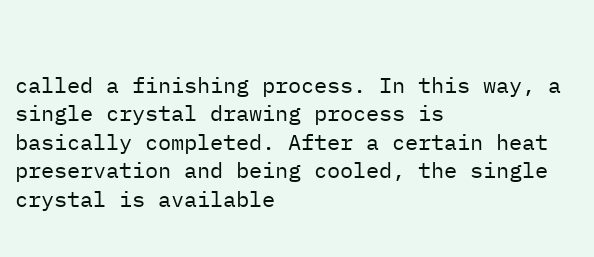called a finishing process. In this way, a single crystal drawing process is basically completed. After a certain heat preservation and being cooled, the single crystal is available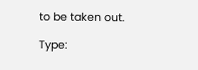to be taken out.

Type: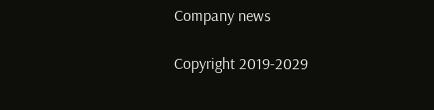Company news

Copyright 2019-2029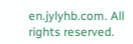en.jylyhb.com. All rights reserved.